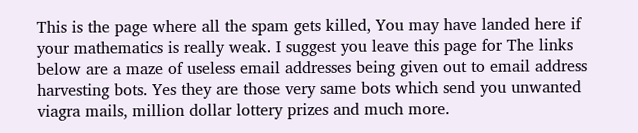This is the page where all the spam gets killed, You may have landed here if your mathematics is really weak. I suggest you leave this page for The links below are a maze of useless email addresses being given out to email address harvesting bots. Yes they are those very same bots which send you unwanted viagra mails, million dollar lottery prizes and much more.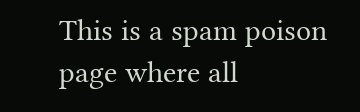This is a spam poison page where all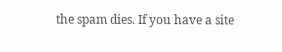the spam dies. If you have a site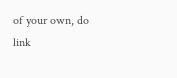of your own, do link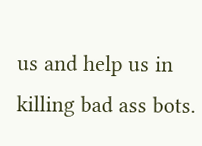us and help us in killing bad ass bots.